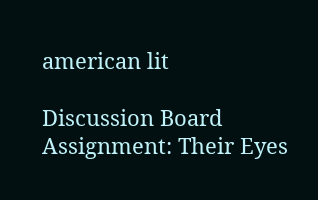american lit

Discussion Board Assignment: Their Eyes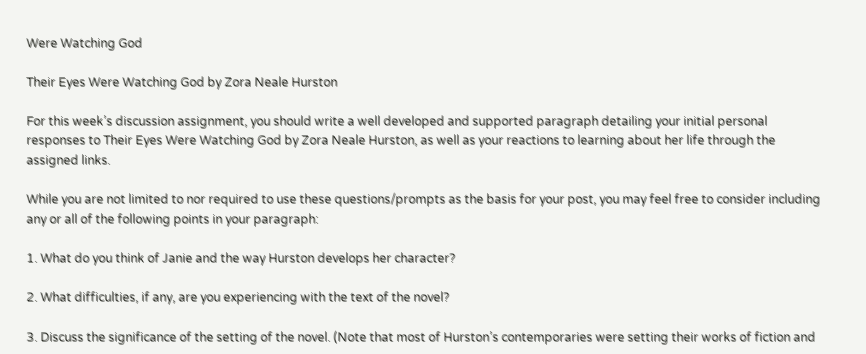Were Watching God

Their Eyes Were Watching God by Zora Neale Hurston

For this week’s discussion assignment, you should write a well developed and supported paragraph detailing your initial personal responses to Their Eyes Were Watching God by Zora Neale Hurston, as well as your reactions to learning about her life through the assigned links.

While you are not limited to nor required to use these questions/prompts as the basis for your post, you may feel free to consider including any or all of the following points in your paragraph:

1. What do you think of Janie and the way Hurston develops her character?

2. What difficulties, if any, are you experiencing with the text of the novel?

3. Discuss the significance of the setting of the novel. (Note that most of Hurston’s contemporaries were setting their works of fiction and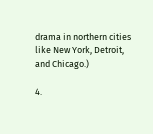drama in northern cities like New York, Detroit, and Chicago.)

4.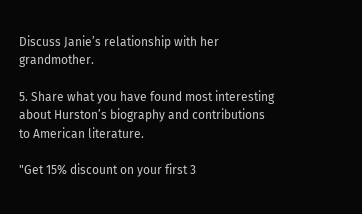Discuss Janie’s relationship with her grandmother.

5. Share what you have found most interesting about Hurston’s biography and contributions to American literature.

"Get 15% discount on your first 3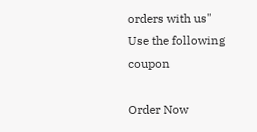orders with us"
Use the following coupon

Order Now